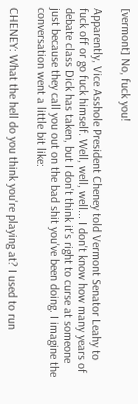[vermont] No, fuck you!

Apparently, Vice Asshole President Cheney told Vermont Senator Leahy to fuck off or go fuck himself. Well, well, well... I don't know how many years of debate class Dick has taken, but I don't think it's right to curse at someone just because they call you out on the bad shit you've been doing. I imagine the conversation went a little bit like:

CHENEY: What the hell do you think you're playing at? I used to run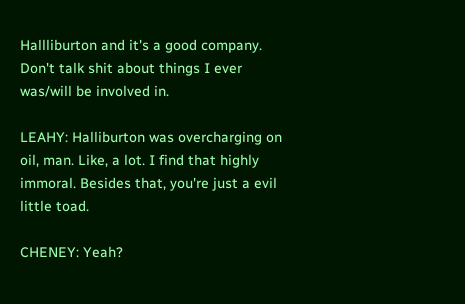Hallliburton and it's a good company. Don't talk shit about things I ever was/will be involved in.

LEAHY: Halliburton was overcharging on oil, man. Like, a lot. I find that highly immoral. Besides that, you're just a evil little toad.

CHENEY: Yeah?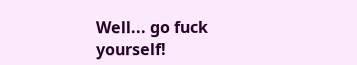Well... go fuck yourself!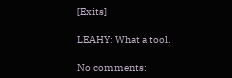[Exits]

LEAHY: What a tool.

No comments: